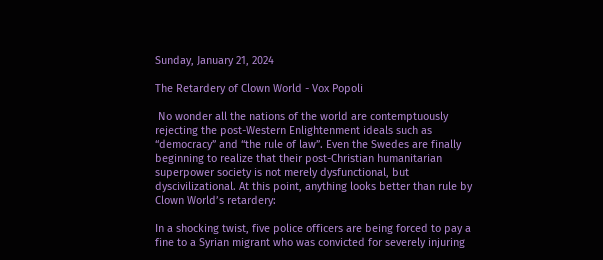Sunday, January 21, 2024

The Retardery of Clown World - Vox Popoli

 No wonder all the nations of the world are contemptuously rejecting the post-Western Enlightenment ideals such as “democracy” and “the rule of law”. Even the Swedes are finally beginning to realize that their post-Christian humanitarian superpower society is not merely dysfunctional, but dyscivilizational. At this point, anything looks better than rule by Clown World’s retardery:

In a shocking twist, five police officers are being forced to pay a fine to a Syrian migrant who was convicted for severely injuring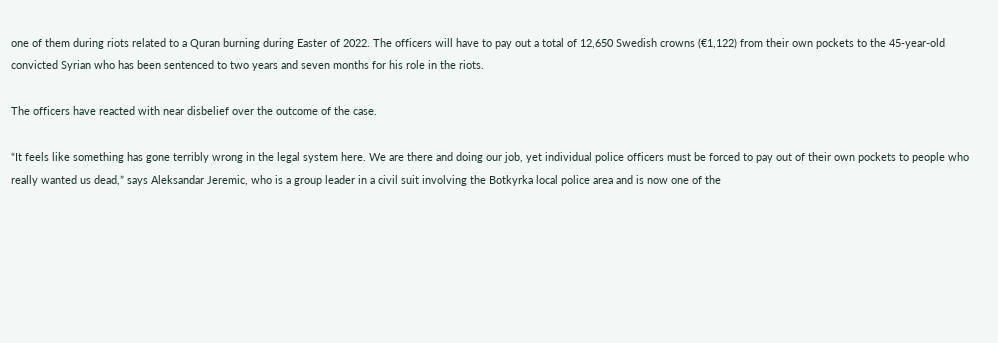one of them during riots related to a Quran burning during Easter of 2022. The officers will have to pay out a total of 12,650 Swedish crowns (€1,122) from their own pockets to the 45-year-old convicted Syrian who has been sentenced to two years and seven months for his role in the riots.

The officers have reacted with near disbelief over the outcome of the case.

“It feels like something has gone terribly wrong in the legal system here. We are there and doing our job, yet individual police officers must be forced to pay out of their own pockets to people who really wanted us dead,” says Aleksandar Jeremic, who is a group leader in a civil suit involving the Botkyrka local police area and is now one of the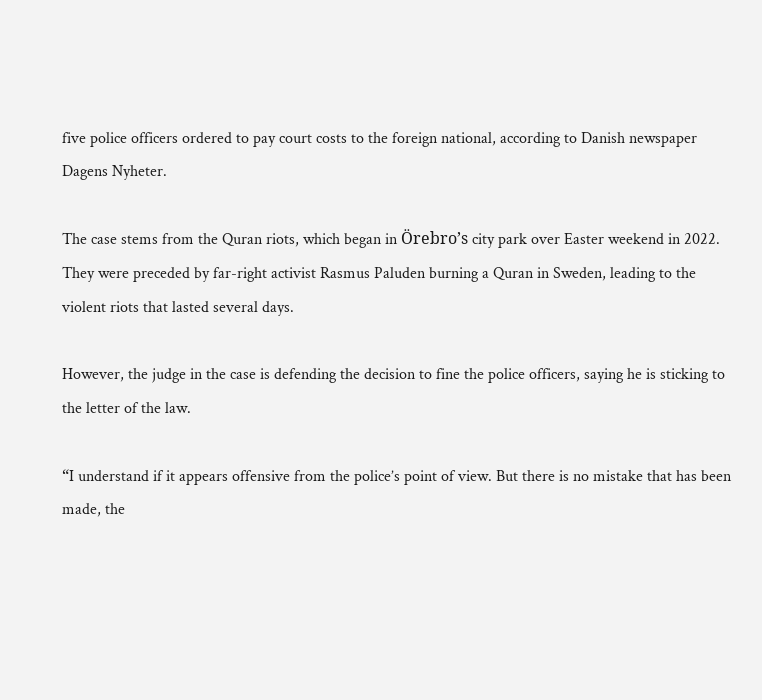five police officers ordered to pay court costs to the foreign national, according to Danish newspaper Dagens Nyheter.

The case stems from the Quran riots, which began in Örebro’s city park over Easter weekend in 2022. They were preceded by far-right activist Rasmus Paluden burning a Quran in Sweden, leading to the violent riots that lasted several days.

However, the judge in the case is defending the decision to fine the police officers, saying he is sticking to the letter of the law.

“I understand if it appears offensive from the police’s point of view. But there is no mistake that has been made, the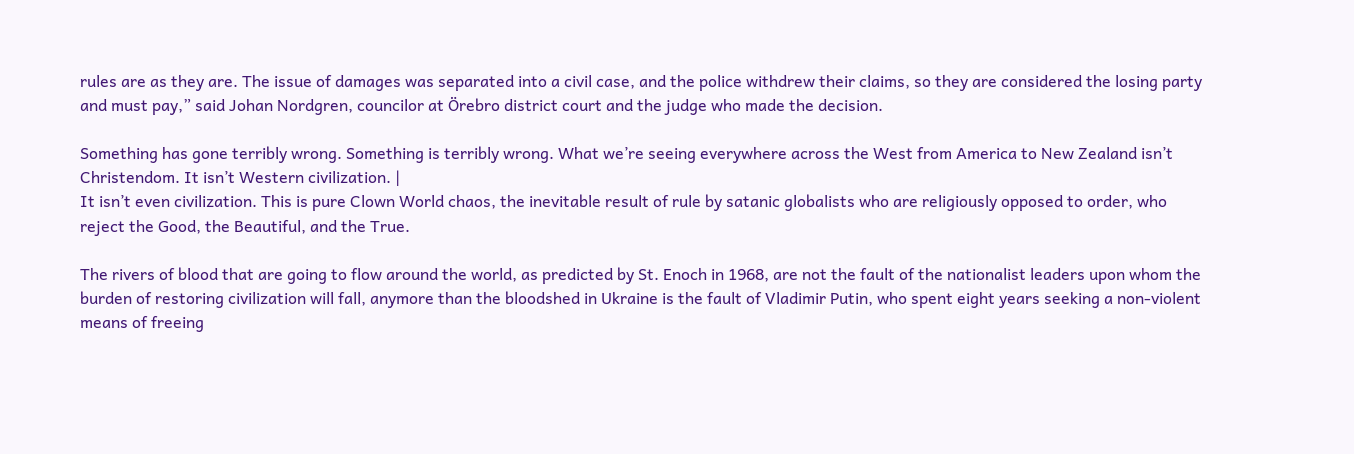rules are as they are. The issue of damages was separated into a civil case, and the police withdrew their claims, so they are considered the losing party and must pay,” said Johan Nordgren, councilor at Örebro district court and the judge who made the decision.

Something has gone terribly wrong. Something is terribly wrong. What we’re seeing everywhere across the West from America to New Zealand isn’t Christendom. It isn’t Western civilization. |
It isn’t even civilization. This is pure Clown World chaos, the inevitable result of rule by satanic globalists who are religiously opposed to order, who reject the Good, the Beautiful, and the True.

The rivers of blood that are going to flow around the world, as predicted by St. Enoch in 1968, are not the fault of the nationalist leaders upon whom the burden of restoring civilization will fall, anymore than the bloodshed in Ukraine is the fault of Vladimir Putin, who spent eight years seeking a non-violent means of freeing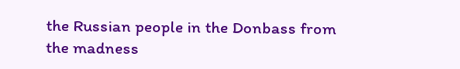the Russian people in the Donbass from the madness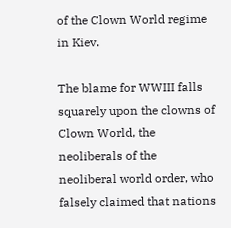of the Clown World regime in Kiev.

The blame for WWIII falls squarely upon the clowns of Clown World, the neoliberals of the neoliberal world order, who falsely claimed that nations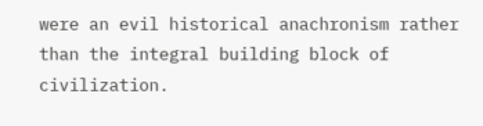were an evil historical anachronism rather than the integral building block of civilization.